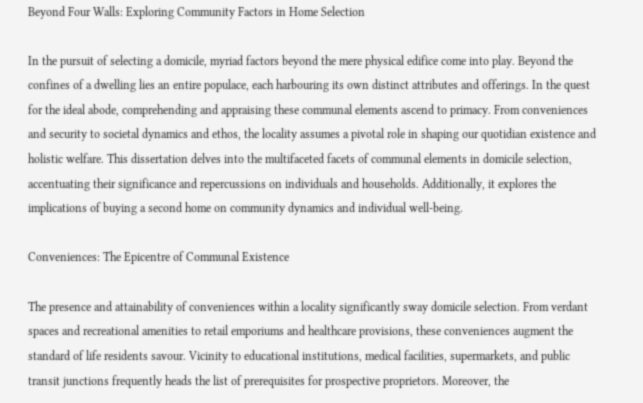Beyond Four Walls: Exploring Community Factors in Home Selection

In the pursuit of selecting a domicile, myriad factors beyond the mere physical edifice come into play. Beyond the confines of a dwelling lies an entire populace, each harbouring its own distinct attributes and offerings. In the quest for the ideal abode, comprehending and appraising these communal elements ascend to primacy. From conveniences and security to societal dynamics and ethos, the locality assumes a pivotal role in shaping our quotidian existence and holistic welfare. This dissertation delves into the multifaceted facets of communal elements in domicile selection, accentuating their significance and repercussions on individuals and households. Additionally, it explores the implications of buying a second home on community dynamics and individual well-being.

Conveniences: The Epicentre of Communal Existence

The presence and attainability of conveniences within a locality significantly sway domicile selection. From verdant spaces and recreational amenities to retail emporiums and healthcare provisions, these conveniences augment the standard of life residents savour. Vicinity to educational institutions, medical facilities, supermarkets, and public transit junctions frequently heads the list of prerequisites for prospective proprietors. Moreover, the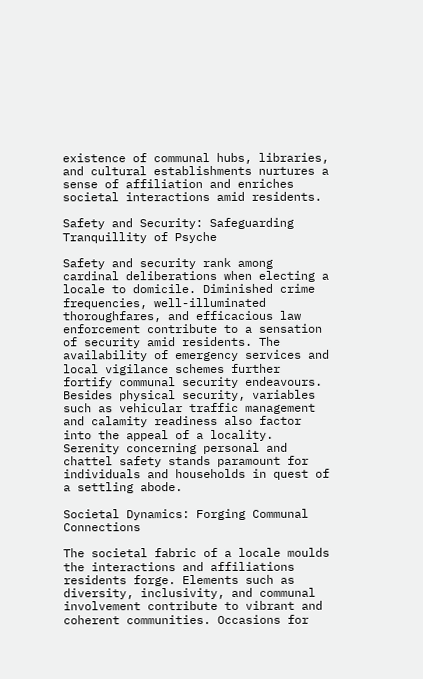existence of communal hubs, libraries, and cultural establishments nurtures a sense of affiliation and enriches societal interactions amid residents.

Safety and Security: Safeguarding Tranquillity of Psyche

Safety and security rank among cardinal deliberations when electing a locale to domicile. Diminished crime frequencies, well-illuminated thoroughfares, and efficacious law enforcement contribute to a sensation of security amid residents. The availability of emergency services and local vigilance schemes further fortify communal security endeavours. Besides physical security, variables such as vehicular traffic management and calamity readiness also factor into the appeal of a locality. Serenity concerning personal and chattel safety stands paramount for individuals and households in quest of a settling abode.

Societal Dynamics: Forging Communal Connections

The societal fabric of a locale moulds the interactions and affiliations residents forge. Elements such as diversity, inclusivity, and communal involvement contribute to vibrant and coherent communities. Occasions for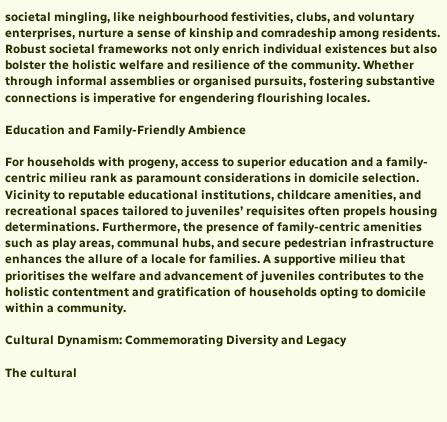societal mingling, like neighbourhood festivities, clubs, and voluntary enterprises, nurture a sense of kinship and comradeship among residents. Robust societal frameworks not only enrich individual existences but also bolster the holistic welfare and resilience of the community. Whether through informal assemblies or organised pursuits, fostering substantive connections is imperative for engendering flourishing locales.

Education and Family-Friendly Ambience

For households with progeny, access to superior education and a family-centric milieu rank as paramount considerations in domicile selection. Vicinity to reputable educational institutions, childcare amenities, and recreational spaces tailored to juveniles’ requisites often propels housing determinations. Furthermore, the presence of family-centric amenities such as play areas, communal hubs, and secure pedestrian infrastructure enhances the allure of a locale for families. A supportive milieu that prioritises the welfare and advancement of juveniles contributes to the holistic contentment and gratification of households opting to domicile within a community.

Cultural Dynamism: Commemorating Diversity and Legacy

The cultural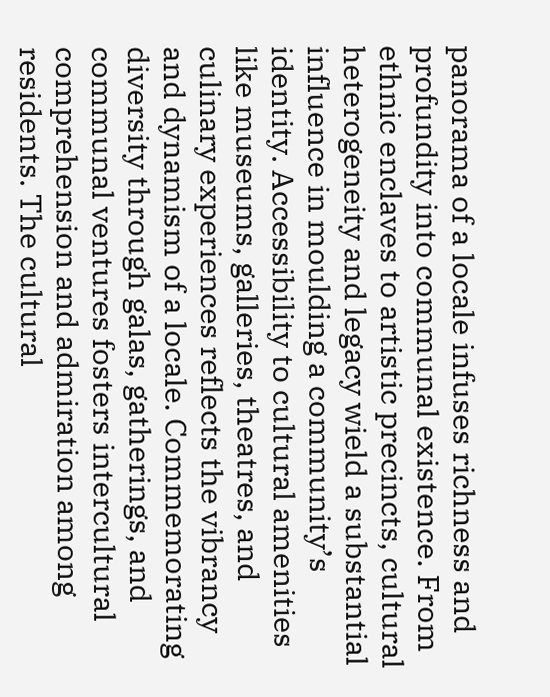panorama of a locale infuses richness and profundity into communal existence. From ethnic enclaves to artistic precincts, cultural heterogeneity and legacy wield a substantial influence in moulding a community’s identity. Accessibility to cultural amenities like museums, galleries, theatres, and culinary experiences reflects the vibrancy and dynamism of a locale. Commemorating diversity through galas, gatherings, and communal ventures fosters intercultural comprehension and admiration among residents. The cultural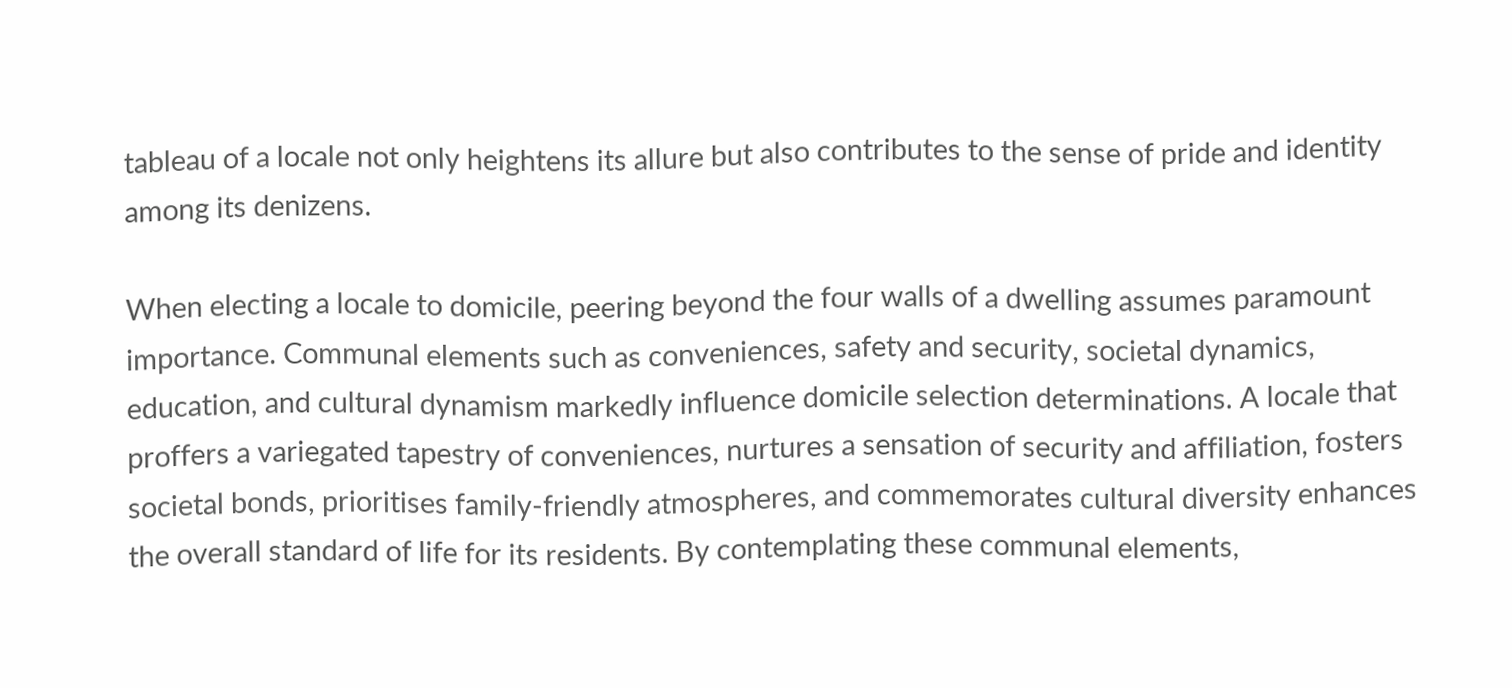tableau of a locale not only heightens its allure but also contributes to the sense of pride and identity among its denizens.

When electing a locale to domicile, peering beyond the four walls of a dwelling assumes paramount importance. Communal elements such as conveniences, safety and security, societal dynamics, education, and cultural dynamism markedly influence domicile selection determinations. A locale that proffers a variegated tapestry of conveniences, nurtures a sensation of security and affiliation, fosters societal bonds, prioritises family-friendly atmospheres, and commemorates cultural diversity enhances the overall standard of life for its residents. By contemplating these communal elements,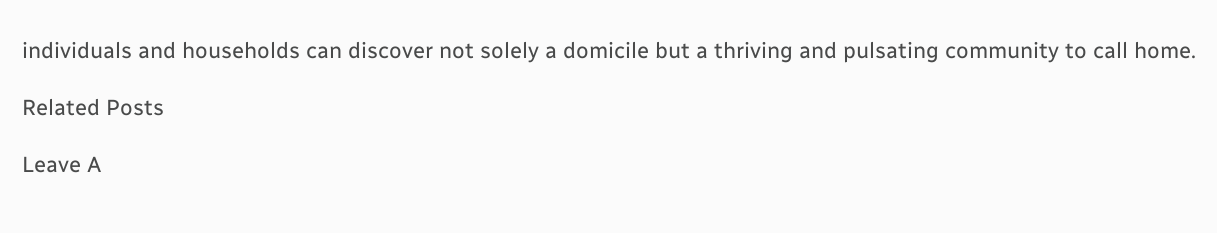individuals and households can discover not solely a domicile but a thriving and pulsating community to call home.

Related Posts

Leave A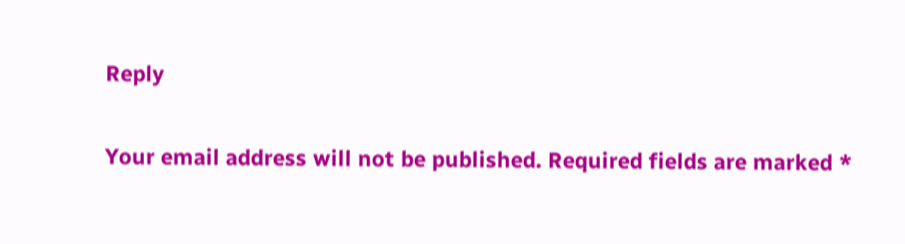Reply

Your email address will not be published. Required fields are marked *